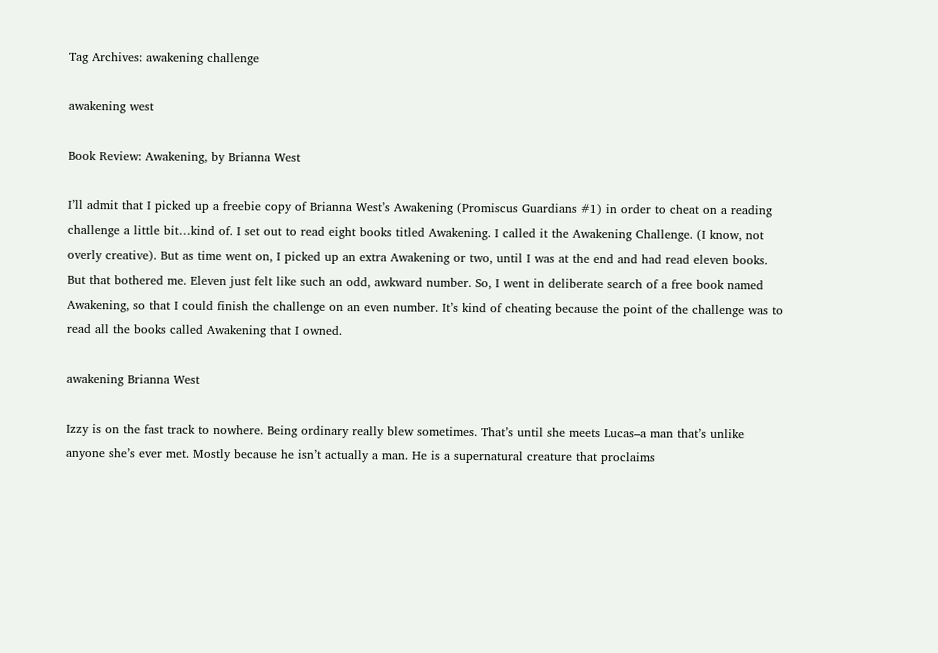Tag Archives: awakening challenge

awakening west

Book Review: Awakening, by Brianna West

I’ll admit that I picked up a freebie copy of Brianna West’s Awakening (Promiscus Guardians #1) in order to cheat on a reading challenge a little bit…kind of. I set out to read eight books titled Awakening. I called it the Awakening Challenge. (I know, not overly creative). But as time went on, I picked up an extra Awakening or two, until I was at the end and had read eleven books. But that bothered me. Eleven just felt like such an odd, awkward number. So, I went in deliberate search of a free book named Awakening, so that I could finish the challenge on an even number. It’s kind of cheating because the point of the challenge was to read all the books called Awakening that I owned.

awakening Brianna West

Izzy is on the fast track to nowhere. Being ordinary really blew sometimes. That’s until she meets Lucas–a man that’s unlike anyone she’s ever met. Mostly because he isn’t actually a man. He is a supernatural creature that proclaims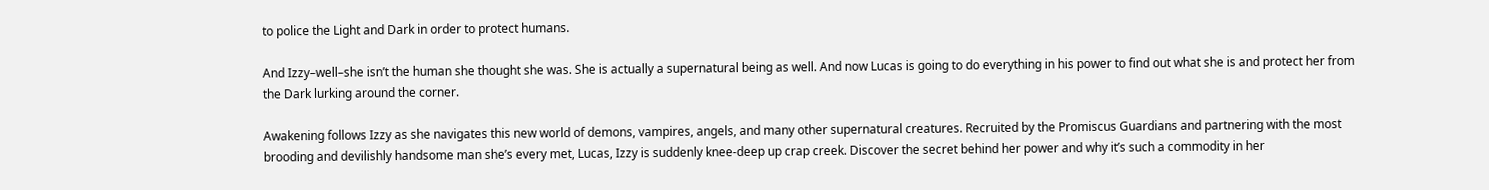to police the Light and Dark in order to protect humans.

And Izzy–well–she isn’t the human she thought she was. She is actually a supernatural being as well. And now Lucas is going to do everything in his power to find out what she is and protect her from the Dark lurking around the corner.

Awakening follows Izzy as she navigates this new world of demons, vampires, angels, and many other supernatural creatures. Recruited by the Promiscus Guardians and partnering with the most brooding and devilishly handsome man she’s every met, Lucas, Izzy is suddenly knee-deep up crap creek. Discover the secret behind her power and why it’s such a commodity in her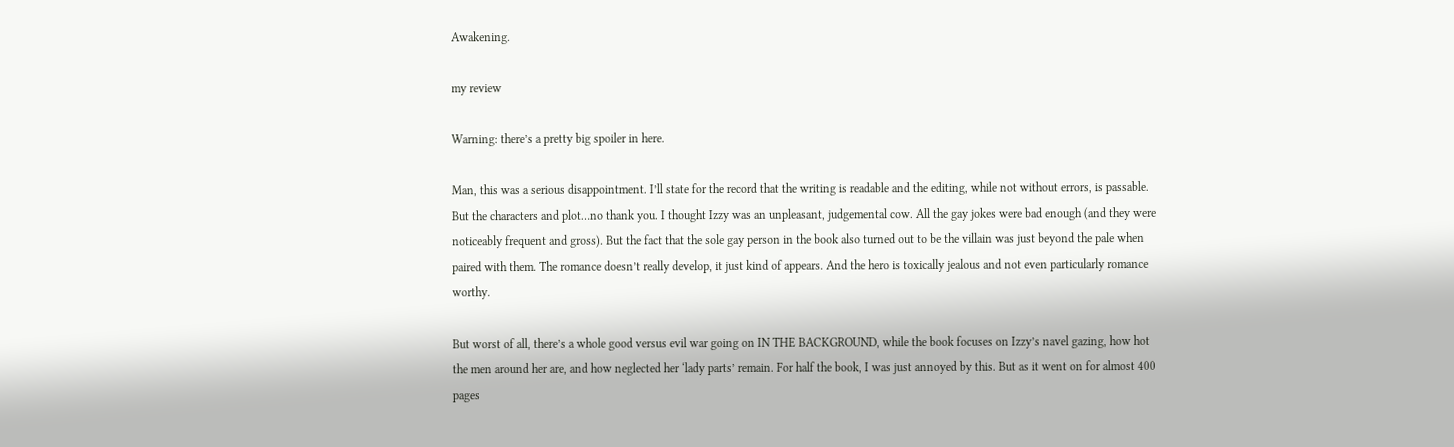Awakening.

my review

Warning: there’s a pretty big spoiler in here.

Man, this was a serious disappointment. I’ll state for the record that the writing is readable and the editing, while not without errors, is passable. But the characters and plot…no thank you. I thought Izzy was an unpleasant, judgemental cow. All the gay jokes were bad enough (and they were noticeably frequent and gross). But the fact that the sole gay person in the book also turned out to be the villain was just beyond the pale when paired with them. The romance doesn’t really develop, it just kind of appears. And the hero is toxically jealous and not even particularly romance worthy.

But worst of all, there’s a whole good versus evil war going on IN THE BACKGROUND, while the book focuses on Izzy’s navel gazing, how hot the men around her are, and how neglected her ‘lady parts’ remain. For half the book, I was just annoyed by this. But as it went on for almost 400 pages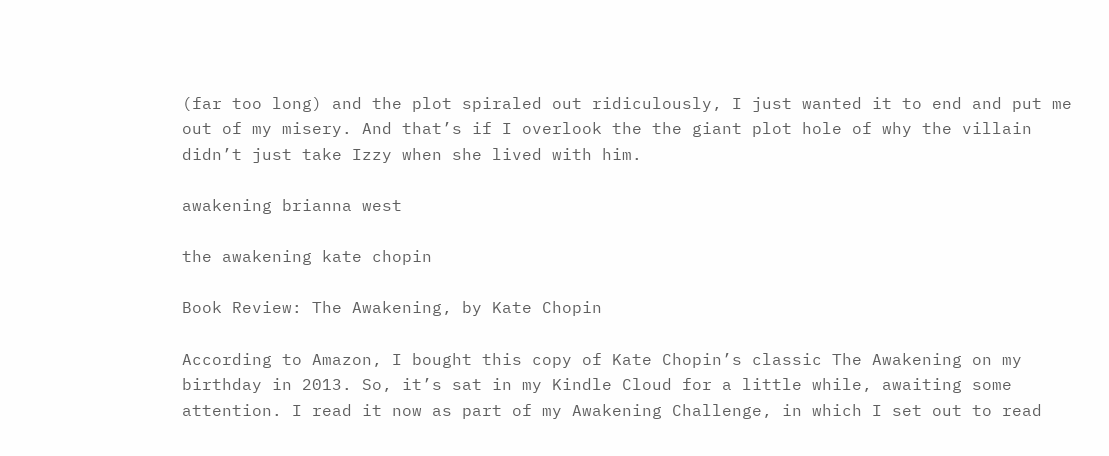(far too long) and the plot spiraled out ridiculously, I just wanted it to end and put me out of my misery. And that’s if I overlook the the giant plot hole of why the villain didn’t just take Izzy when she lived with him.

awakening brianna west

the awakening kate chopin

Book Review: The Awakening, by Kate Chopin

According to Amazon, I bought this copy of Kate Chopin’s classic The Awakening on my birthday in 2013. So, it’s sat in my Kindle Cloud for a little while, awaiting some attention. I read it now as part of my Awakening Challenge, in which I set out to read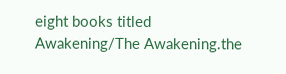eight books titled Awakening/The Awakening.the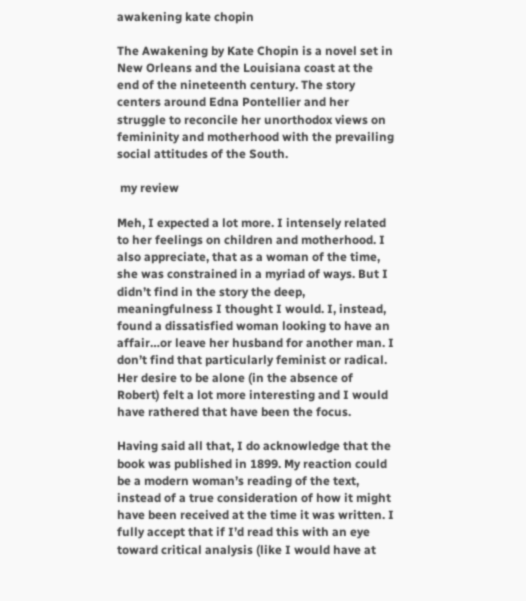awakening kate chopin

The Awakening by Kate Chopin is a novel set in New Orleans and the Louisiana coast at the end of the nineteenth century. The story centers around Edna Pontellier and her struggle to reconcile her unorthodox views on femininity and motherhood with the prevailing social attitudes of the South.

 my review

Meh, I expected a lot more. I intensely related to her feelings on children and motherhood. I also appreciate, that as a woman of the time, she was constrained in a myriad of ways. But I didn’t find in the story the deep, meaningfulness I thought I would. I, instead, found a dissatisfied woman looking to have an affair…or leave her husband for another man. I don’t find that particularly feminist or radical. Her desire to be alone (in the absence of Robert) felt a lot more interesting and I would have rathered that have been the focus.

Having said all that, I do acknowledge that the book was published in 1899. My reaction could be a modern woman’s reading of the text, instead of a true consideration of how it might have been received at the time it was written. I fully accept that if I’d read this with an eye toward critical analysis (like I would have at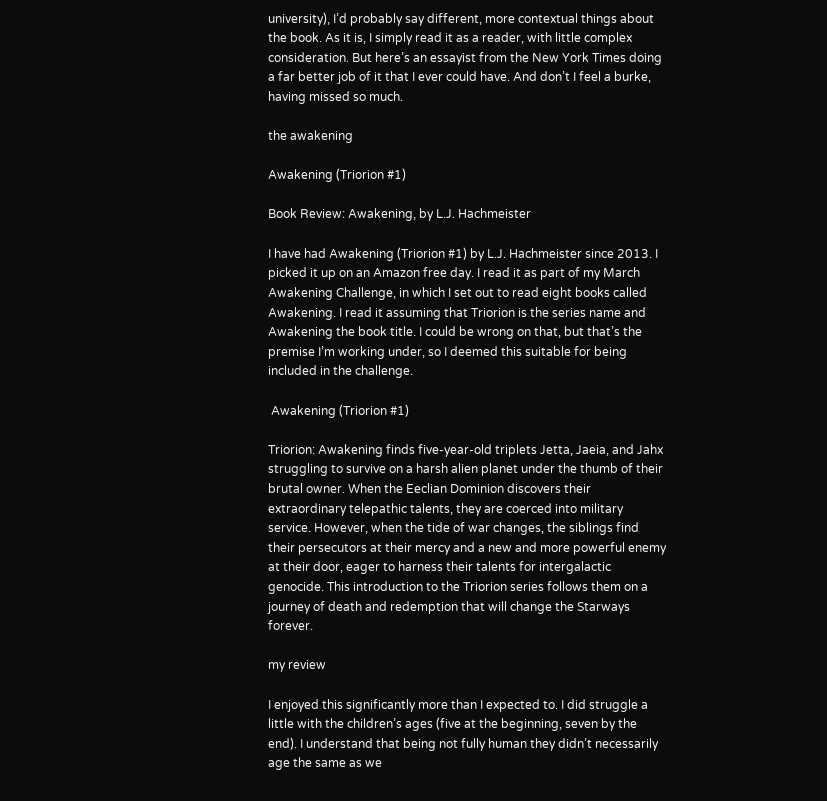university), I’d probably say different, more contextual things about the book. As it is, I simply read it as a reader, with little complex consideration. But here’s an essayist from the New York Times doing a far better job of it that I ever could have. And don’t I feel a burke, having missed so much.

the awakening

Awakening (Triorion #1)

Book Review: Awakening, by L.J. Hachmeister

I have had Awakening (Triorion #1) by L.J. Hachmeister since 2013. I picked it up on an Amazon free day. I read it as part of my March Awakening Challenge, in which I set out to read eight books called Awakening. I read it assuming that Triorion is the series name and Awakening the book title. I could be wrong on that, but that’s the premise I’m working under, so I deemed this suitable for being included in the challenge.

 Awakening (Triorion #1)

Triorion: Awakening finds five-year-old triplets Jetta, Jaeia, and Jahx struggling to survive on a harsh alien planet under the thumb of their brutal owner. When the Eeclian Dominion discovers their extraordinary telepathic talents, they are coerced into military service. However, when the tide of war changes, the siblings find their persecutors at their mercy and a new and more powerful enemy at their door, eager to harness their talents for intergalactic genocide. This introduction to the Triorion series follows them on a journey of death and redemption that will change the Starways forever.

my review

I enjoyed this significantly more than I expected to. I did struggle a little with the children’s ages (five at the beginning, seven by the end). I understand that being not fully human they didn’t necessarily age the same as we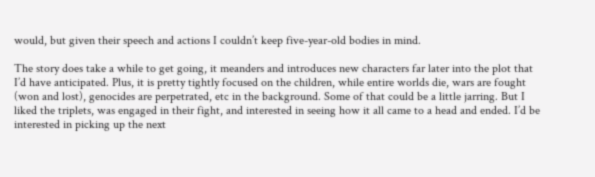would, but given their speech and actions I couldn’t keep five-year-old bodies in mind.

The story does take a while to get going, it meanders and introduces new characters far later into the plot that I’d have anticipated. Plus, it is pretty tightly focused on the children, while entire worlds die, wars are fought (won and lost), genocides are perpetrated, etc in the background. Some of that could be a little jarring. But I liked the triplets, was engaged in their fight, and interested in seeing how it all came to a head and ended. I’d be interested in picking up the next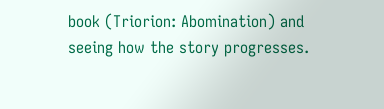book (Triorion: Abomination) and seeing how the story progresses.